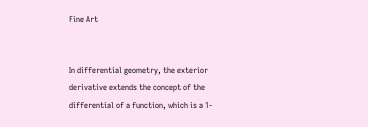Fine Art


In differential geometry, the exterior derivative extends the concept of the differential of a function, which is a 1-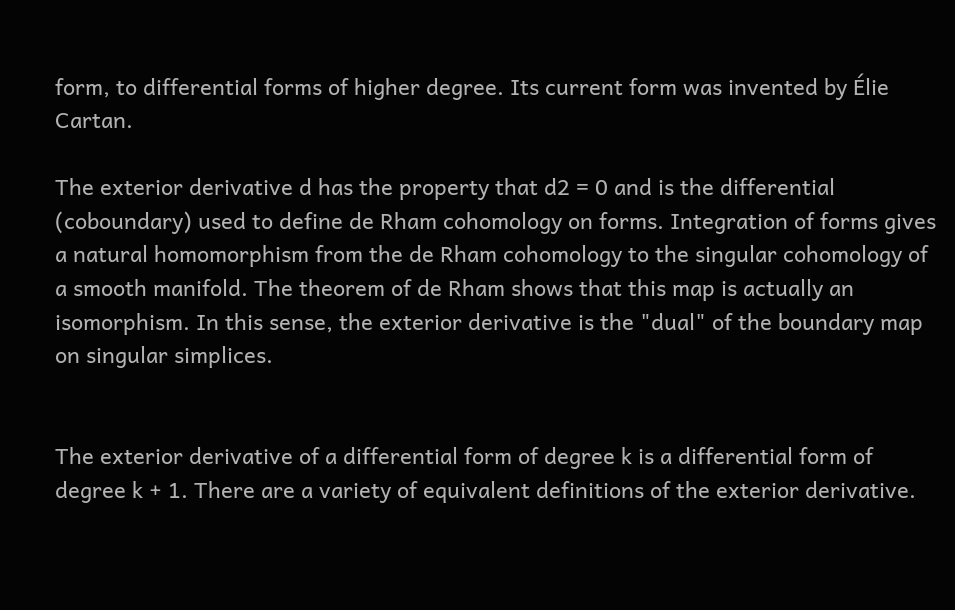form, to differential forms of higher degree. Its current form was invented by Élie Cartan.

The exterior derivative d has the property that d2 = 0 and is the differential (coboundary) used to define de Rham cohomology on forms. Integration of forms gives a natural homomorphism from the de Rham cohomology to the singular cohomology of a smooth manifold. The theorem of de Rham shows that this map is actually an isomorphism. In this sense, the exterior derivative is the "dual" of the boundary map on singular simplices.


The exterior derivative of a differential form of degree k is a differential form of degree k + 1. There are a variety of equivalent definitions of the exterior derivative.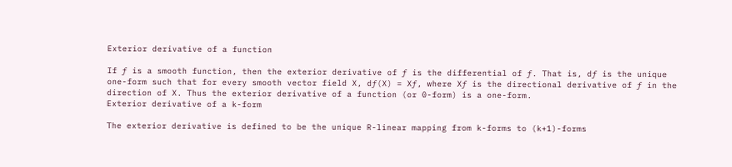Exterior derivative of a function

If ƒ is a smooth function, then the exterior derivative of ƒ is the differential of ƒ. That is, dƒ is the unique one-form such that for every smooth vector field X, dƒ(X) = Xƒ, where Xƒ is the directional derivative of ƒ in the direction of X. Thus the exterior derivative of a function (or 0-form) is a one-form.
Exterior derivative of a k-form

The exterior derivative is defined to be the unique R-linear mapping from k-forms to (k+1)-forms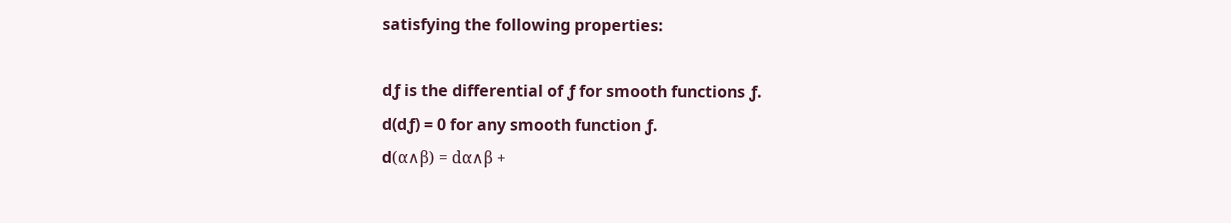satisfying the following properties:

dƒ is the differential of ƒ for smooth functions ƒ.
d(dƒ) = 0 for any smooth function ƒ.
d(α∧β) = dα∧β +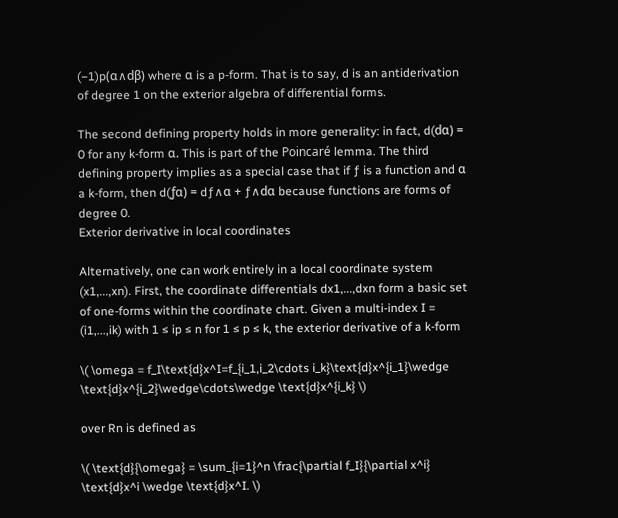(−1)p(α∧dβ) where α is a p-form. That is to say, d is an antiderivation of degree 1 on the exterior algebra of differential forms.

The second defining property holds in more generality: in fact, d(dα) = 0 for any k-form α. This is part of the Poincaré lemma. The third defining property implies as a special case that if ƒ is a function and α a k-form, then d(ƒα) = dƒ∧α + ƒ∧dα because functions are forms of degree 0.
Exterior derivative in local coordinates

Alternatively, one can work entirely in a local coordinate system (x1,...,xn). First, the coordinate differentials dx1,...,dxn form a basic set of one-forms within the coordinate chart. Given a multi-index I = (i1,...,ik) with 1 ≤ ip ≤ n for 1 ≤ p ≤ k, the exterior derivative of a k-form

\( \omega = f_I\text{d}x^I=f_{i_1,i_2\cdots i_k}\text{d}x^{i_1}\wedge \text{d}x^{i_2}\wedge\cdots\wedge \text{d}x^{i_k} \)

over Rn is defined as

\( \text{d}{\omega} = \sum_{i=1}^n \frac{\partial f_I}{\partial x^i} \text{d}x^i \wedge \text{d}x^I. \)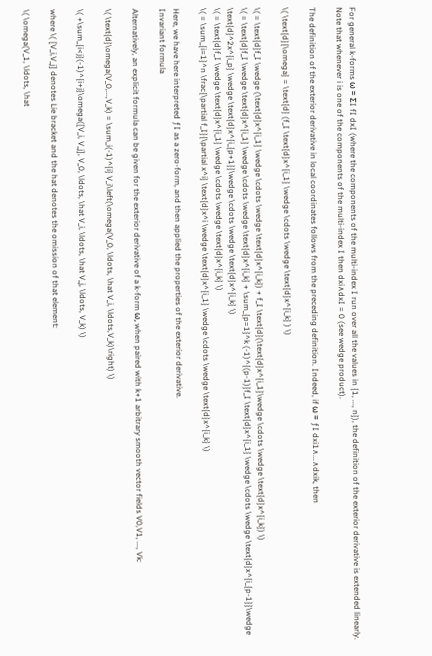For general k-forms ω = ΣI fI dxI (where the components of the multi-index I run over all the values in {1, ..., n}), the definition of the exterior derivative is extended linearly. Note that whenever i is one of the components of the multi-index I then dxi∧dxI = 0 (see wedge product).

The definition of the exterior derivative in local coordinates follows from the preceding definition. Indeed, if ω = ƒI dxi1∧...∧dxik, then

\( \text{d}{\omega} = \text{d} (f_I \text{d}x^{i_1} \wedge \cdots \wedge \text{d}x^{i_k} ) \)

\( = \text{d}f_I \wedge (\text{d}x^{i_1} \wedge \cdots \wedge \text{d}x^{i_k}) + f_I \text{d}(\text{d}x^{i_1}\wedge \cdots \wedge \text{d}x^{i_k}) \)
\( = \text{d}f_I \wedge \text{d}x^{i_1} \wedge \cdots \wedge \text{d}x^{i_k} + \sum_{p=1}^k (-1)^{(p-1)}f_I \text{d}x^{i_1} \wedge \cdots \wedge \text{d}x^{i_{p-1}}\wedge \text{d}^2x^{i_p} \wedge \text{d}x^{i_{p+1}}\wedge \cdots \wedge \text{d}x^{i_k} \)
\( = \text{d}f_I \wedge \text{d}x^{i_1} \wedge \cdots \wedge \text{d}x^{i_k} \)
\( = \sum_{i=1}^n \frac{\partial f_I}{\partial x^i} \text{d}x^i \wedge \text{d}x^{i_1} \wedge \cdots \wedge \text{d}x^{i_k} \)

Here, we have here interpreted ƒI as a zero-form, and then applied the properties of the exterior derivative.
Invariant formula

Alternatively, an explicit formula can be given for the exterior derivative of a k-form ω, when paired with k+1 arbitrary smooth vector fields V0,V1, ..., Vk:

\( \text{d}\omega(V_0,...,V_k) = \sum_i(-1)^{i} V_i\left(\omega(V_0, \ldots, \hat V_i, \ldots,V_k)\right) \)

\( +\sum_{i<j}(-1)^{i+j}\omega([V_i, V_j], V_0, \ldots, \hat V_i, \ldots, \hat V_j, \ldots, V_k) \)

where \( [V_i,V_j] denotes Lie bracket and the hat denotes the omission of that element:

\( \omega(V_1, \ldots, \hat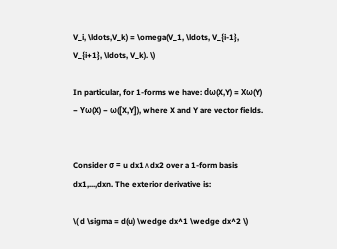V_i, \ldots,V_k) = \omega(V_1, \ldots, V_{i-1}, V_{i+1}, \ldots, V_k). \)

In particular, for 1-forms we have: dω(X,Y) = Xω(Y) − Yω(X) − ω([X,Y]), where X and Y are vector fields.


Consider σ = u dx1∧dx2 over a 1-form basis dx1,...,dxn. The exterior derivative is:

\( d \sigma = d(u) \wedge dx^1 \wedge dx^2 \)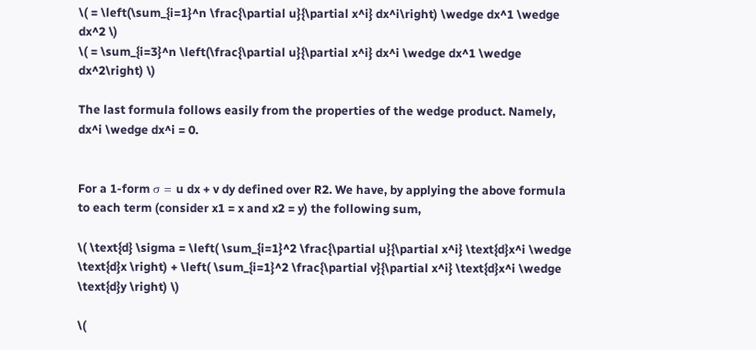\( = \left(\sum_{i=1}^n \frac{\partial u}{\partial x^i} dx^i\right) \wedge dx^1 \wedge dx^2 \)
\( = \sum_{i=3}^n \left(\frac{\partial u}{\partial x^i} dx^i \wedge dx^1 \wedge dx^2\right) \)

The last formula follows easily from the properties of the wedge product. Namely, dx^i \wedge dx^i = 0.


For a 1-form σ = u dx + v dy defined over R2. We have, by applying the above formula to each term (consider x1 = x and x2 = y) the following sum,

\( \text{d} \sigma = \left( \sum_{i=1}^2 \frac{\partial u}{\partial x^i} \text{d}x^i \wedge \text{d}x \right) + \left( \sum_{i=1}^2 \frac{\partial v}{\partial x^i} \text{d}x^i \wedge \text{d}y \right) \)

\(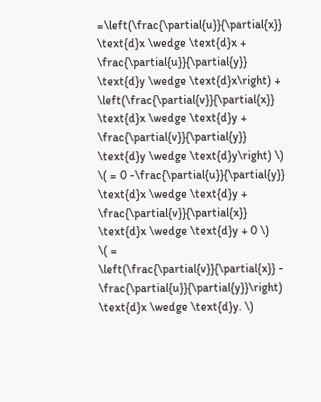=\left(\frac{\partial{u}}{\partial{x}} \text{d}x \wedge \text{d}x + \frac{\partial{u}}{\partial{y}} \text{d}y \wedge \text{d}x\right) + \left(\frac{\partial{v}}{\partial{x}} \text{d}x \wedge \text{d}y + \frac{\partial{v}}{\partial{y}} \text{d}y \wedge \text{d}y\right) \)
\( = 0 -\frac{\partial{u}}{\partial{y}} \text{d}x \wedge \text{d}y + \frac{\partial{v}}{\partial{x}} \text{d}x \wedge \text{d}y + 0 \)
\( = \left(\frac{\partial{v}}{\partial{x}} - \frac{\partial{u}}{\partial{y}}\right) \text{d}x \wedge \text{d}y. \)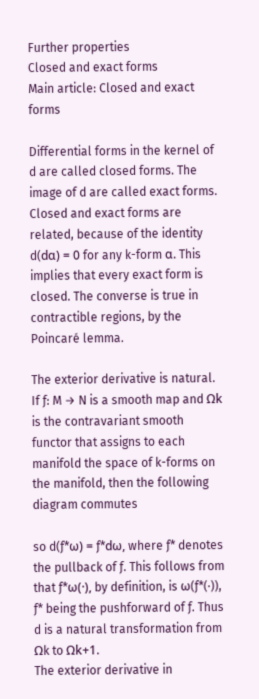Further properties
Closed and exact forms
Main article: Closed and exact forms

Differential forms in the kernel of d are called closed forms. The image of d are called exact forms. Closed and exact forms are related, because of the identity d(dα) = 0 for any k-form α. This implies that every exact form is closed. The converse is true in contractible regions, by the Poincaré lemma.

The exterior derivative is natural. If ƒ: M → N is a smooth map and Ωk is the contravariant smooth functor that assigns to each manifold the space of k-forms on the manifold, then the following diagram commutes

so d(ƒ*ω) = ƒ*dω, where ƒ* denotes the pullback of ƒ. This follows from that ƒ*ω(·), by definition, is ω(ƒ*(·)), ƒ* being the pushforward of ƒ. Thus d is a natural transformation from Ωk to Ωk+1.
The exterior derivative in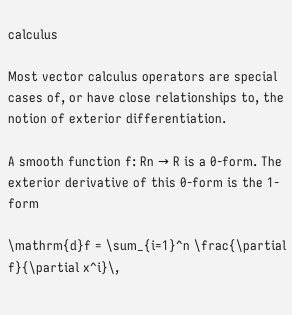calculus

Most vector calculus operators are special cases of, or have close relationships to, the notion of exterior differentiation.

A smooth function f: Rn → R is a 0-form. The exterior derivative of this 0-form is the 1-form

\mathrm{d}f = \sum_{i=1}^n \frac{\partial f}{\partial x^i}\,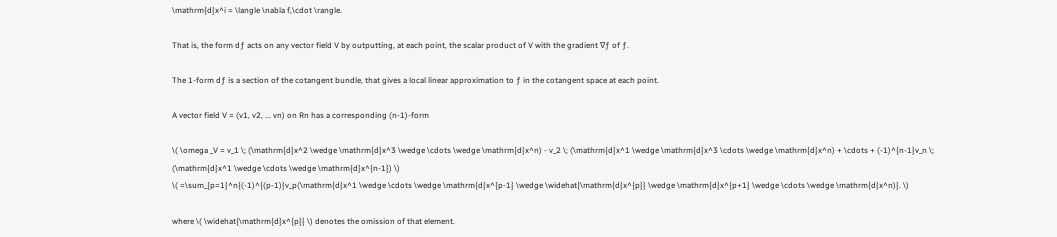\mathrm{d}x^i = \langle \nabla f,\cdot \rangle.

That is, the form dƒ acts on any vector field V by outputting, at each point, the scalar product of V with the gradient ∇ƒ of ƒ.

The 1-form dƒ is a section of the cotangent bundle, that gives a local linear approximation to ƒ in the cotangent space at each point.

A vector field V = (v1, v2, ... vn) on Rn has a corresponding (n-1)-form

\( \omega _V = v_1 \; (\mathrm{d}x^2 \wedge \mathrm{d}x^3 \wedge \cdots \wedge \mathrm{d}x^n) - v_2 \; (\mathrm{d}x^1 \wedge \mathrm{d}x^3 \cdots \wedge \mathrm{d}x^n) + \cdots + (-1)^{n-1}v_n \; (\mathrm{d}x^1 \wedge \cdots \wedge \mathrm{d}x^{n-1}) \)
\( =\sum_{p=1}^n{(-1)^{(p-1)}v_p(\mathrm{d}x^1 \wedge \cdots \wedge \mathrm{d}x^{p-1} \wedge \widehat{\mathrm{d}x^{p}} \wedge \mathrm{d}x^{p+1} \wedge \cdots \wedge \mathrm{d}x^n)}. \)

where \( \widehat{\mathrm{d}x^{p}} \) denotes the omission of that element.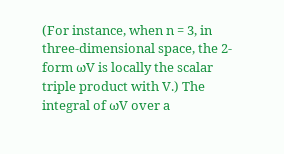(For instance, when n = 3, in three-dimensional space, the 2-form ωV is locally the scalar triple product with V.) The integral of ωV over a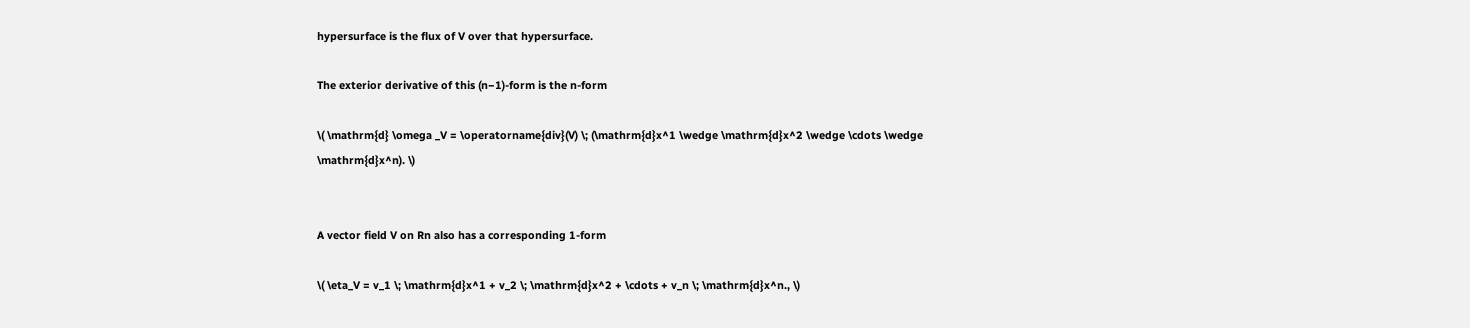hypersurface is the flux of V over that hypersurface.

The exterior derivative of this (n−1)-form is the n-form

\( \mathrm{d} \omega _V = \operatorname{div}(V) \; (\mathrm{d}x^1 \wedge \mathrm{d}x^2 \wedge \cdots \wedge \mathrm{d}x^n). \)


A vector field V on Rn also has a corresponding 1-form

\( \eta_V = v_1 \; \mathrm{d}x^1 + v_2 \; \mathrm{d}x^2 + \cdots + v_n \; \mathrm{d}x^n., \)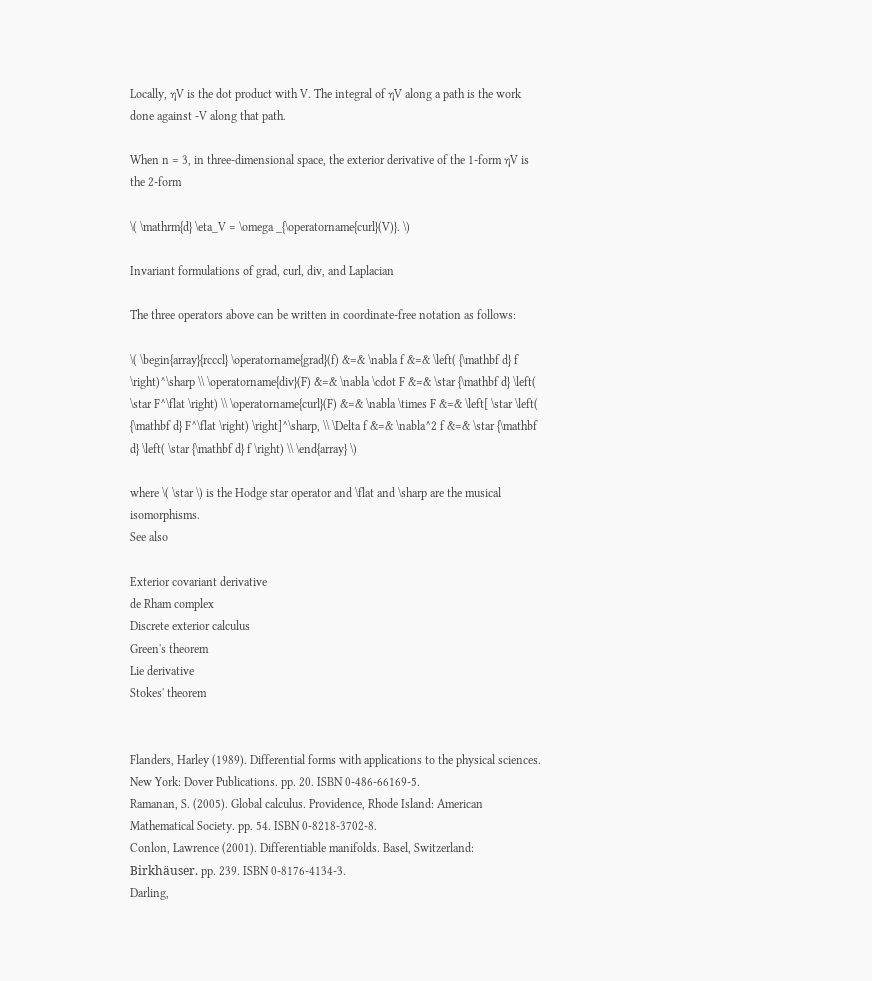Locally, ηV is the dot product with V. The integral of ηV along a path is the work done against -V along that path.

When n = 3, in three-dimensional space, the exterior derivative of the 1-form ηV is the 2-form

\( \mathrm{d} \eta_V = \omega _{\operatorname{curl}(V)}. \)

Invariant formulations of grad, curl, div, and Laplacian

The three operators above can be written in coordinate-free notation as follows:

\( \begin{array}{rcccl} \operatorname{grad}(f) &=& \nabla f &=& \left( {\mathbf d} f \right)^\sharp \\ \operatorname{div}(F) &=& \nabla \cdot F &=& \star {\mathbf d} \left( \star F^\flat \right) \\ \operatorname{curl}(F) &=& \nabla \times F &=& \left[ \star \left( {\mathbf d} F^\flat \right) \right]^\sharp, \\ \Delta f &=& \nabla^2 f &=& \star {\mathbf d} \left( \star {\mathbf d} f \right) \\ \end{array} \)

where \( \star \) is the Hodge star operator and \flat and \sharp are the musical isomorphisms.
See also

Exterior covariant derivative
de Rham complex
Discrete exterior calculus
Green's theorem
Lie derivative
Stokes' theorem


Flanders, Harley (1989). Differential forms with applications to the physical sciences. New York: Dover Publications. pp. 20. ISBN 0-486-66169-5.
Ramanan, S. (2005). Global calculus. Providence, Rhode Island: American Mathematical Society. pp. 54. ISBN 0-8218-3702-8.
Conlon, Lawrence (2001). Differentiable manifolds. Basel, Switzerland: Birkhäuser. pp. 239. ISBN 0-8176-4134-3.
Darling,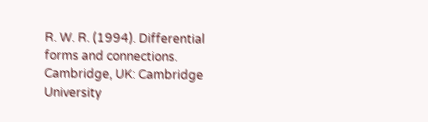R. W. R. (1994). Differential forms and connections. Cambridge, UK: Cambridge University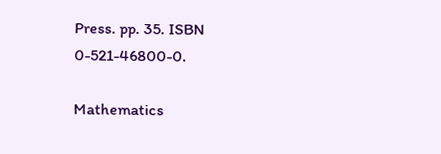Press. pp. 35. ISBN 0-521-46800-0.

Mathematics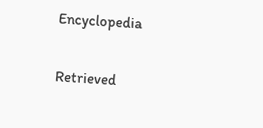Encyclopedia

Retrieved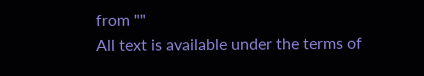from ""
All text is available under the terms of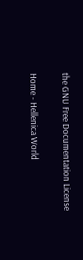the GNU Free Documentation License

Home - Hellenica World